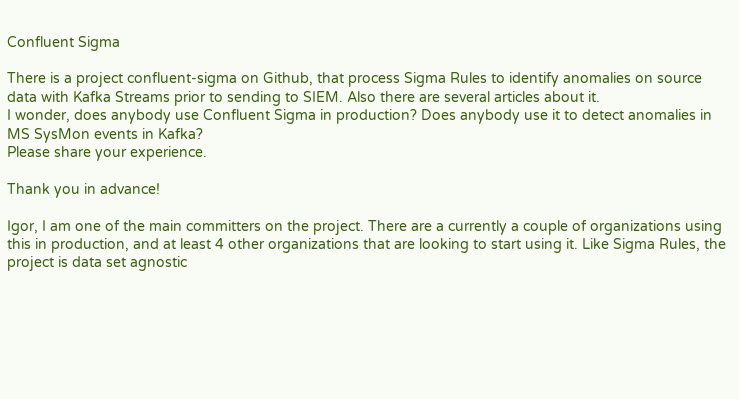Confluent Sigma

There is a project confluent-sigma on Github, that process Sigma Rules to identify anomalies on source data with Kafka Streams prior to sending to SIEM. Also there are several articles about it.
I wonder, does anybody use Confluent Sigma in production? Does anybody use it to detect anomalies in MS SysMon events in Kafka?
Please share your experience.

Thank you in advance!

Igor, I am one of the main committers on the project. There are a currently a couple of organizations using this in production, and at least 4 other organizations that are looking to start using it. Like Sigma Rules, the project is data set agnostic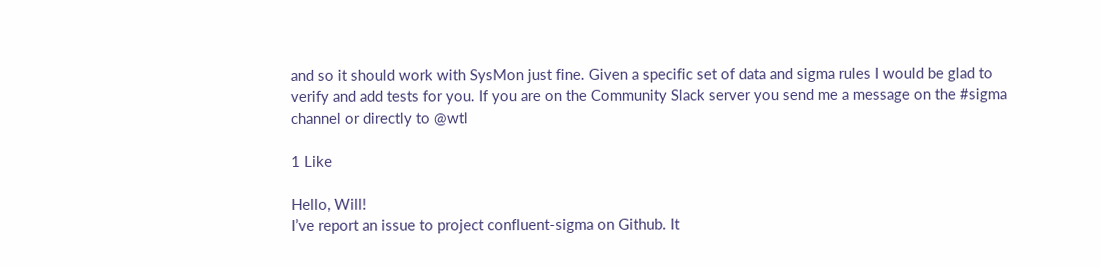and so it should work with SysMon just fine. Given a specific set of data and sigma rules I would be glad to verify and add tests for you. If you are on the Community Slack server you send me a message on the #sigma channel or directly to @wtl

1 Like

Hello, Will!
I’ve report an issue to project confluent-sigma on Github. It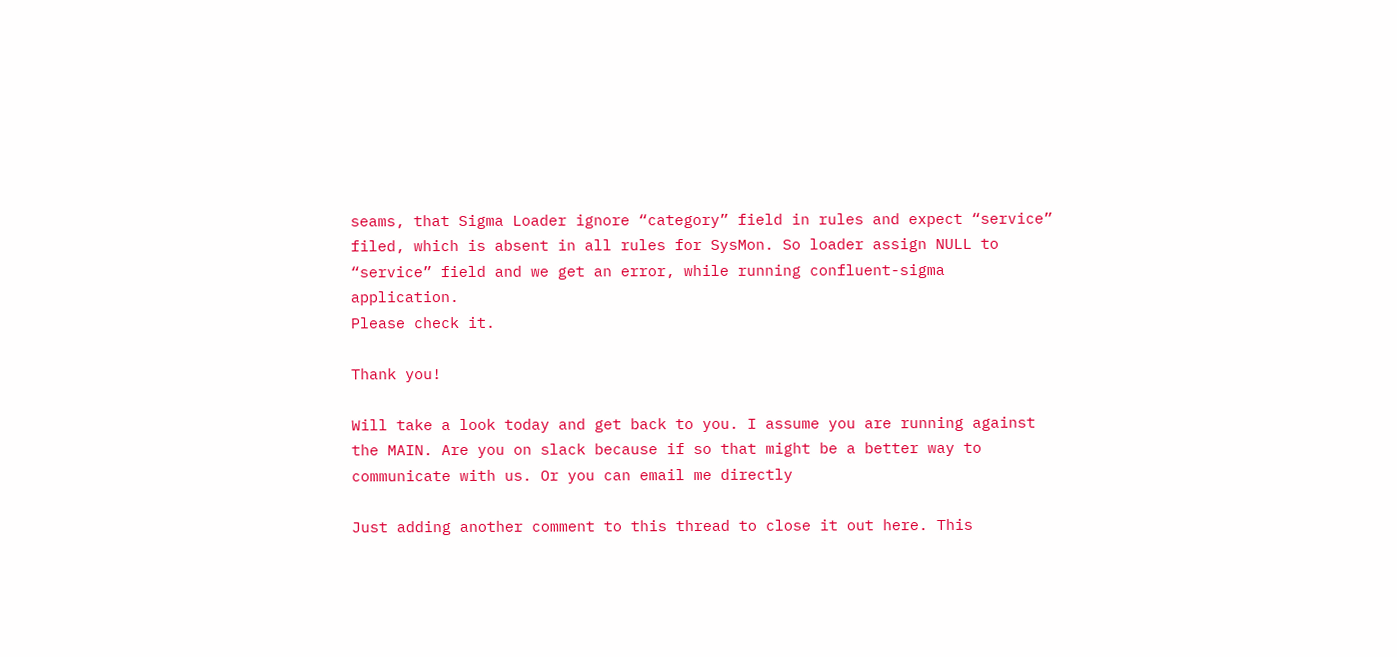seams, that Sigma Loader ignore “category” field in rules and expect “service” filed, which is absent in all rules for SysMon. So loader assign NULL to “service” field and we get an error, while running confluent-sigma application.
Please check it.

Thank you!

Will take a look today and get back to you. I assume you are running against the MAIN. Are you on slack because if so that might be a better way to communicate with us. Or you can email me directly

Just adding another comment to this thread to close it out here. This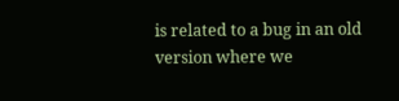is related to a bug in an old version where we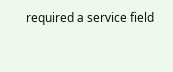required a service field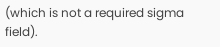(which is not a required sigma field).